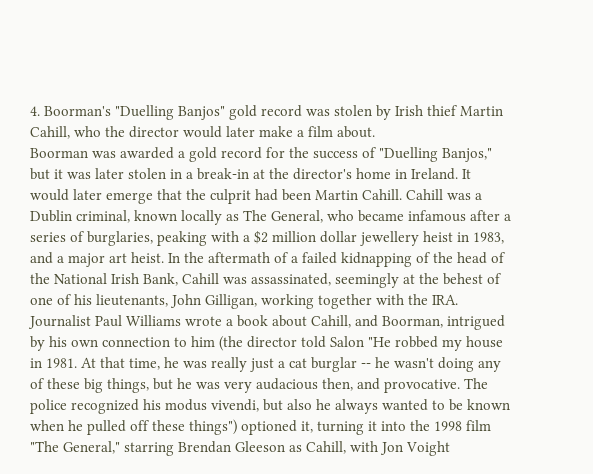4. Boorman's "Duelling Banjos" gold record was stolen by Irish thief Martin Cahill, who the director would later make a film about.
Boorman was awarded a gold record for the success of "Duelling Banjos," but it was later stolen in a break-in at the director's home in Ireland. It would later emerge that the culprit had been Martin Cahill. Cahill was a Dublin criminal, known locally as The General, who became infamous after a series of burglaries, peaking with a $2 million dollar jewellery heist in 1983, and a major art heist. In the aftermath of a failed kidnapping of the head of the National Irish Bank, Cahill was assassinated, seemingly at the behest of one of his lieutenants, John Gilligan, working together with the IRA. Journalist Paul Williams wrote a book about Cahill, and Boorman, intrigued by his own connection to him (the director told Salon "He robbed my house in 1981. At that time, he was really just a cat burglar -- he wasn't doing any of these big things, but he was very audacious then, and provocative. The police recognized his modus vivendi, but also he always wanted to be known when he pulled off these things") optioned it, turning it into the 1998 film "The General," starring Brendan Gleeson as Cahill, with Jon Voight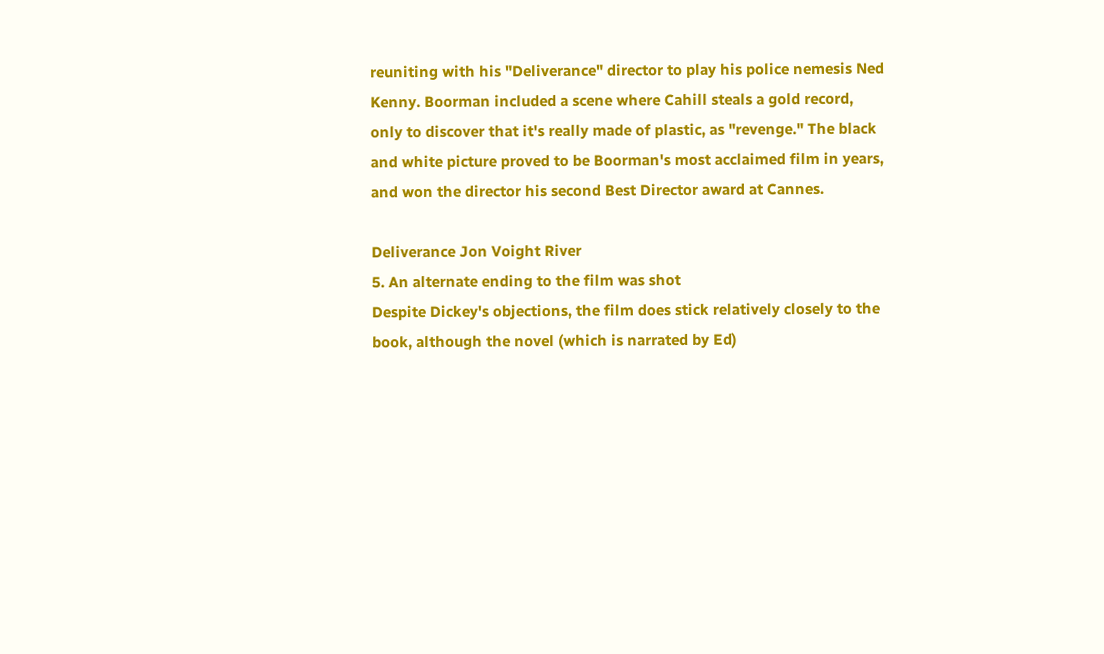reuniting with his "Deliverance" director to play his police nemesis Ned Kenny. Boorman included a scene where Cahill steals a gold record, only to discover that it's really made of plastic, as "revenge." The black and white picture proved to be Boorman's most acclaimed film in years, and won the director his second Best Director award at Cannes.

Deliverance Jon Voight River
5. An alternate ending to the film was shot
Despite Dickey's objections, the film does stick relatively closely to the book, although the novel (which is narrated by Ed)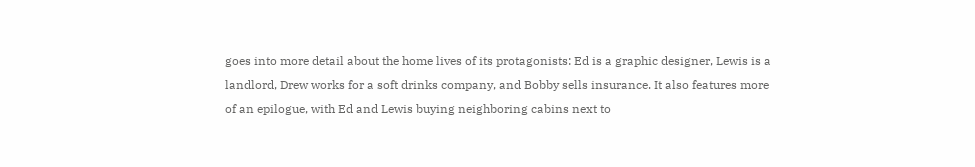goes into more detail about the home lives of its protagonists: Ed is a graphic designer, Lewis is a landlord, Drew works for a soft drinks company, and Bobby sells insurance. It also features more of an epilogue, with Ed and Lewis buying neighboring cabins next to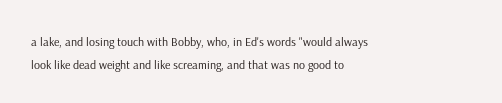a lake, and losing touch with Bobby, who, in Ed's words "would always look like dead weight and like screaming, and that was no good to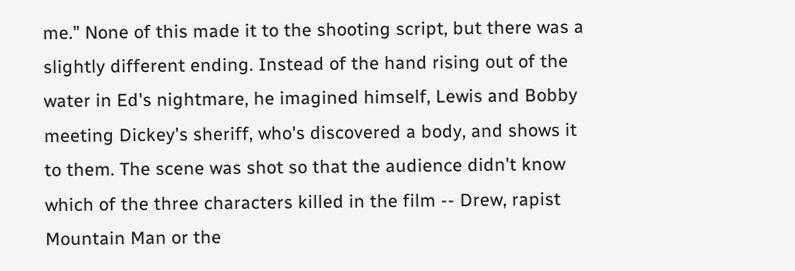me." None of this made it to the shooting script, but there was a slightly different ending. Instead of the hand rising out of the water in Ed's nightmare, he imagined himself, Lewis and Bobby meeting Dickey's sheriff, who's discovered a body, and shows it to them. The scene was shot so that the audience didn't know which of the three characters killed in the film -- Drew, rapist Mountain Man or the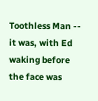Toothless Man -- it was, with Ed waking before the face was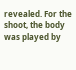revealed. For the shoot, the body was played by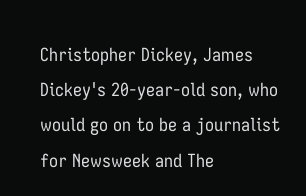Christopher Dickey, James Dickey's 20-year-old son, who would go on to be a journalist for Newsweek and The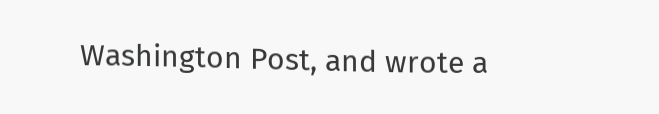Washington Post, and wrote a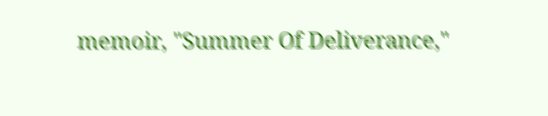memoir, "Summer Of Deliverance,"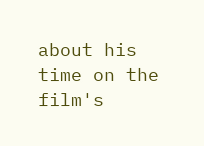about his time on the film's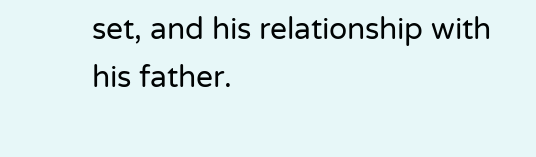set, and his relationship with his father.